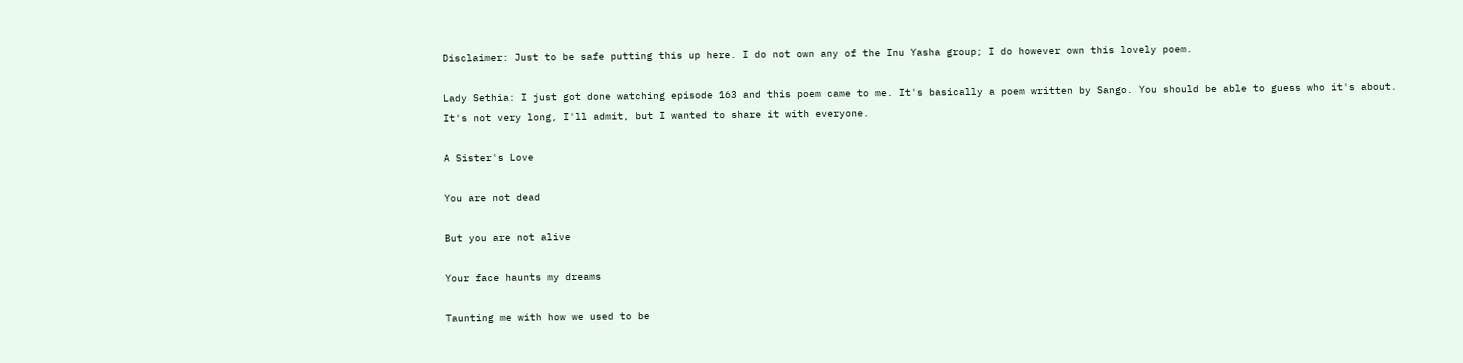Disclaimer: Just to be safe putting this up here. I do not own any of the Inu Yasha group; I do however own this lovely poem.

Lady Sethia: I just got done watching episode 163 and this poem came to me. It's basically a poem written by Sango. You should be able to guess who it's about. It's not very long, I'll admit, but I wanted to share it with everyone.

A Sister's Love

You are not dead

But you are not alive

Your face haunts my dreams

Taunting me with how we used to be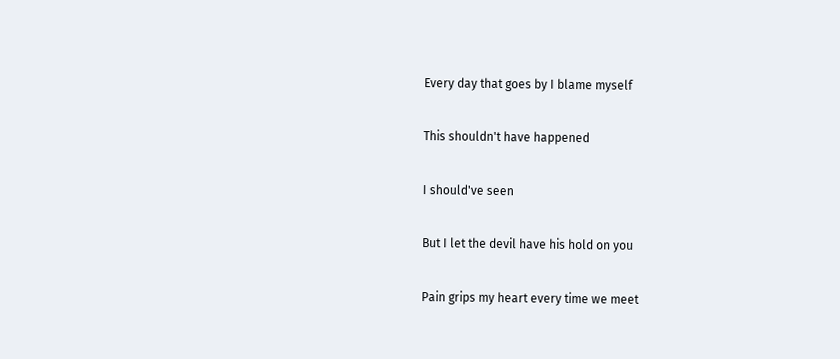Every day that goes by I blame myself

This shouldn't have happened

I should've seen

But I let the devil have his hold on you

Pain grips my heart every time we meet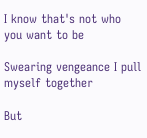I know that's not who you want to be

Swearing vengeance I pull myself together

But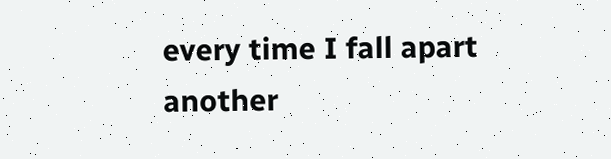every time I fall apart another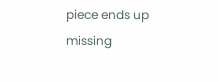piece ends up missing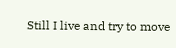Still I live and try to move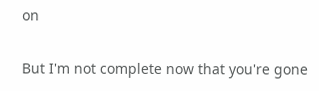on

But I'm not complete now that you're gone